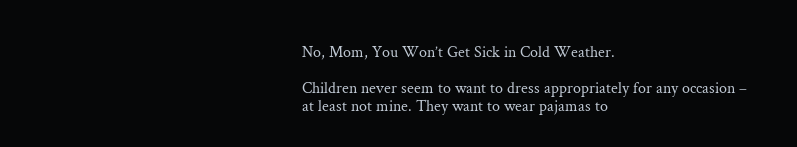No, Mom, You Won’t Get Sick in Cold Weather.

Children never seem to want to dress appropriately for any occasion – at least not mine. They want to wear pajamas to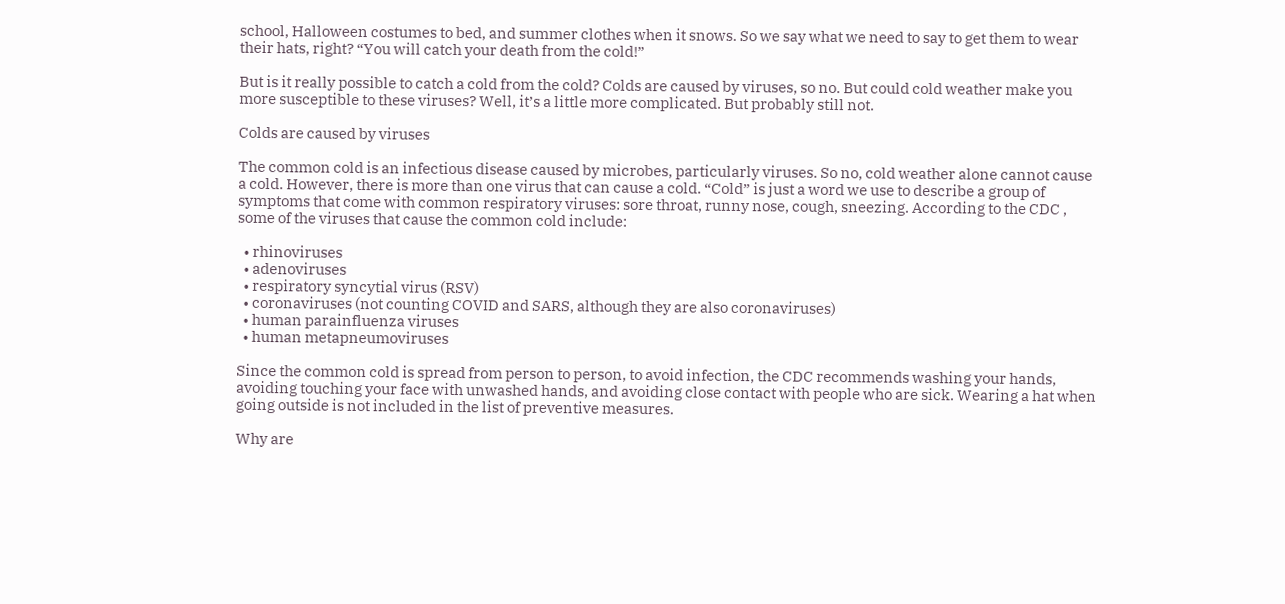school, Halloween costumes to bed, and summer clothes when it snows. So we say what we need to say to get them to wear their hats, right? “You will catch your death from the cold!”

But is it really possible to catch a cold from the cold? Colds are caused by viruses, so no. But could cold weather make you more susceptible to these viruses? Well, it’s a little more complicated. But probably still not.

Colds are caused by viruses

The common cold is an infectious disease caused by microbes, particularly viruses. So no, cold weather alone cannot cause a cold. However, there is more than one virus that can cause a cold. “Cold” is just a word we use to describe a group of symptoms that come with common respiratory viruses: sore throat, runny nose, cough, sneezing. According to the CDC , some of the viruses that cause the common cold include:

  • rhinoviruses
  • adenoviruses
  • respiratory syncytial virus (RSV)
  • coronaviruses (not counting COVID and SARS, although they are also coronaviruses)
  • human parainfluenza viruses
  • human metapneumoviruses

Since the common cold is spread from person to person, to avoid infection, the CDC recommends washing your hands, avoiding touching your face with unwashed hands, and avoiding close contact with people who are sick. Wearing a hat when going outside is not included in the list of preventive measures.

Why are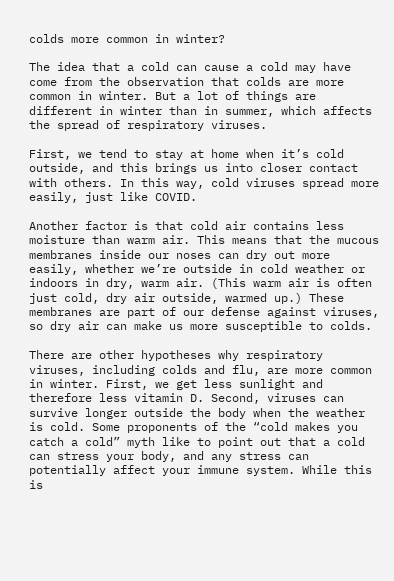colds more common in winter?

The idea that a cold can cause a cold may have come from the observation that colds are more common in winter. But a lot of things are different in winter than in summer, which affects the spread of respiratory viruses.

First, we tend to stay at home when it’s cold outside, and this brings us into closer contact with others. In this way, cold viruses spread more easily, just like COVID.

Another factor is that cold air contains less moisture than warm air. This means that the mucous membranes inside our noses can dry out more easily, whether we’re outside in cold weather or indoors in dry, warm air. (This warm air is often just cold, dry air outside, warmed up.) These membranes are part of our defense against viruses, so dry air can make us more susceptible to colds.

There are other hypotheses why respiratory viruses, including colds and flu, are more common in winter. First, we get less sunlight and therefore less vitamin D. Second, viruses can survive longer outside the body when the weather is cold. Some proponents of the “cold makes you catch a cold” myth like to point out that a cold can stress your body, and any stress can potentially affect your immune system. While this is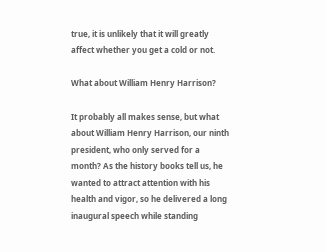true, it is unlikely that it will greatly affect whether you get a cold or not.

What about William Henry Harrison?

It probably all makes sense, but what about William Henry Harrison, our ninth president, who only served for a month? As the history books tell us, he wanted to attract attention with his health and vigor, so he delivered a long inaugural speech while standing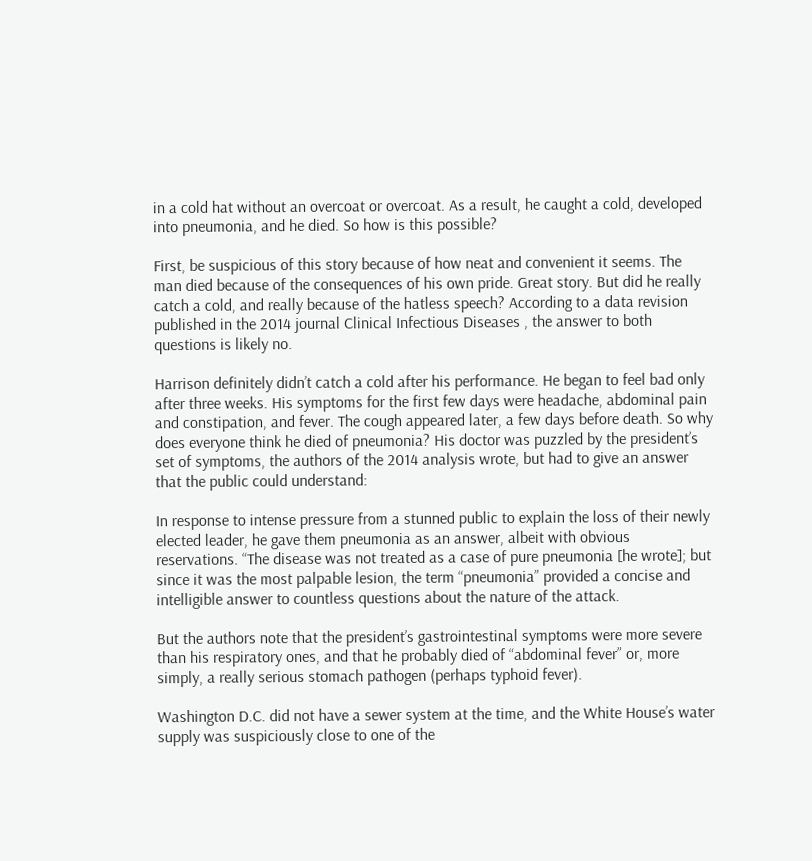in a cold hat without an overcoat or overcoat. As a result, he caught a cold, developed into pneumonia, and he died. So how is this possible?

First, be suspicious of this story because of how neat and convenient it seems. The man died because of the consequences of his own pride. Great story. But did he really catch a cold, and really because of the hatless speech? According to a data revision published in the 2014 journal Clinical Infectious Diseases , the answer to both questions is likely no.

Harrison definitely didn’t catch a cold after his performance. He began to feel bad only after three weeks. His symptoms for the first few days were headache, abdominal pain and constipation, and fever. The cough appeared later, a few days before death. So why does everyone think he died of pneumonia? His doctor was puzzled by the president’s set of symptoms, the authors of the 2014 analysis wrote, but had to give an answer that the public could understand:

In response to intense pressure from a stunned public to explain the loss of their newly elected leader, he gave them pneumonia as an answer, albeit with obvious reservations. “The disease was not treated as a case of pure pneumonia [he wrote]; but since it was the most palpable lesion, the term “pneumonia” provided a concise and intelligible answer to countless questions about the nature of the attack.

But the authors note that the president’s gastrointestinal symptoms were more severe than his respiratory ones, and that he probably died of “abdominal fever” or, more simply, a really serious stomach pathogen (perhaps typhoid fever).

Washington D.C. did not have a sewer system at the time, and the White House’s water supply was suspiciously close to one of the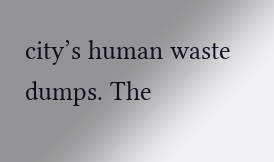city’s human waste dumps. The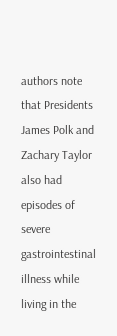authors note that Presidents James Polk and Zachary Taylor also had episodes of severe gastrointestinal illness while living in the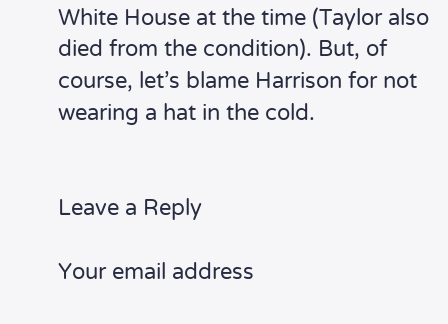White House at the time (Taylor also died from the condition). But, of course, let’s blame Harrison for not wearing a hat in the cold.


Leave a Reply

Your email address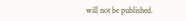will not be published.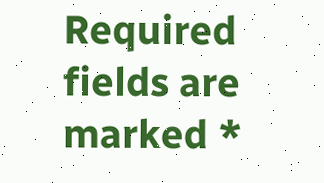Required fields are marked *